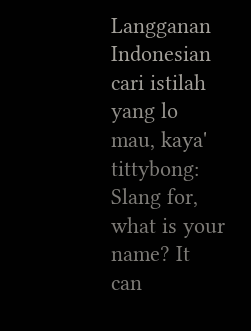Langganan Indonesian
cari istilah yang lo mau, kaya' tittybong:
Slang for, what is your name? It can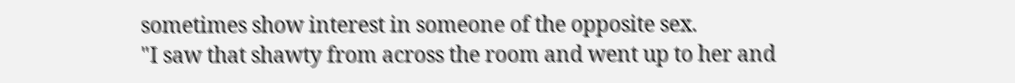sometimes show interest in someone of the opposite sex.
"I saw that shawty from across the room and went up to her and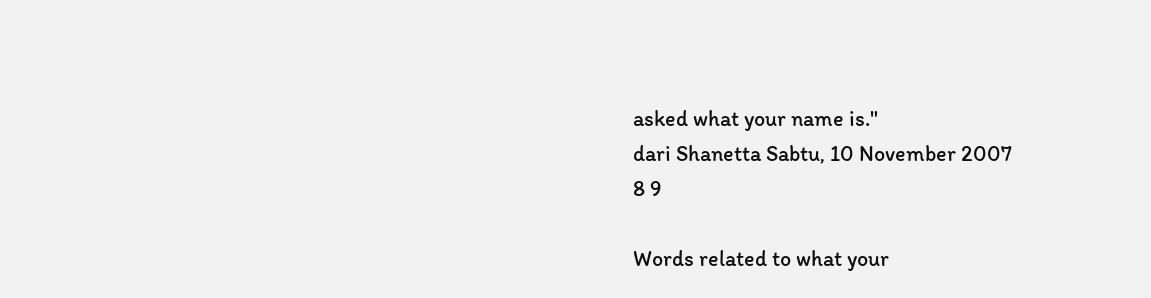asked what your name is."
dari Shanetta Sabtu, 10 November 2007
8 9

Words related to what your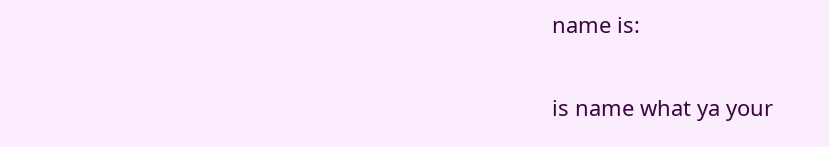name is:

is name what ya your